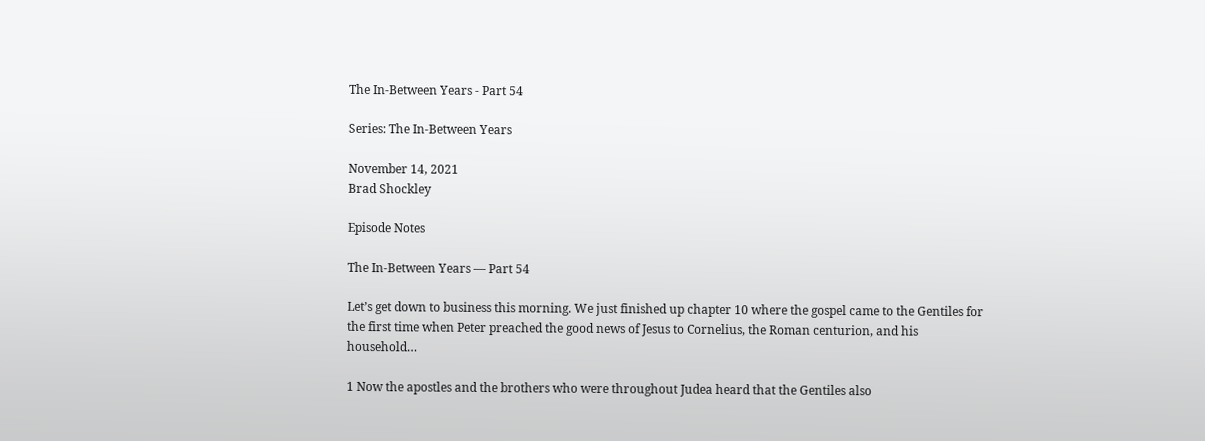The In-Between Years - Part 54

Series: The In-Between Years

November 14, 2021
Brad Shockley

Episode Notes

The In-Between Years — Part 54

Let’s get down to business this morning. We just finished up chapter 10 where the gospel came to the Gentiles for the first time when Peter preached the good news of Jesus to Cornelius, the Roman centurion, and his household…

1 Now the apostles and the brothers who were throughout Judea heard that the Gentiles also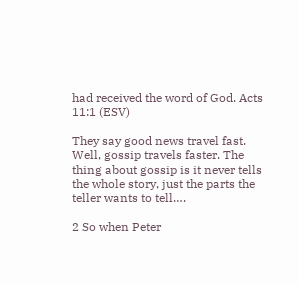had received the word of God. Acts 11:1 (ESV)

They say good news travel fast. Well, gossip travels faster. The thing about gossip is it never tells the whole story, just the parts the teller wants to tell….

2 So when Peter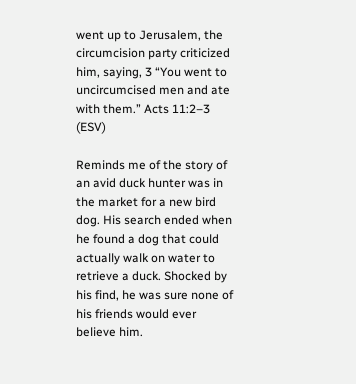went up to Jerusalem, the circumcision party criticized him, saying, 3 “You went to uncircumcised men and ate with them.” Acts 11:2–3 (ESV)

Reminds me of the story of an avid duck hunter was in the market for a new bird dog. His search ended when he found a dog that could actually walk on water to retrieve a duck. Shocked by his find, he was sure none of his friends would ever believe him.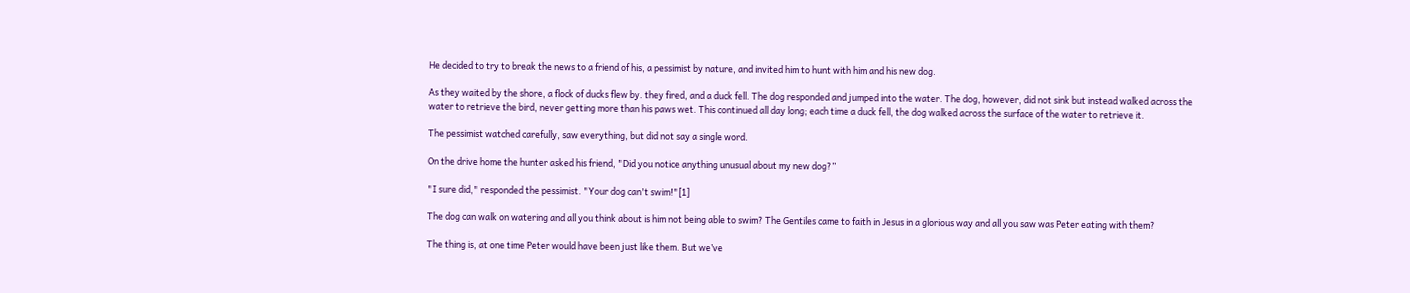He decided to try to break the news to a friend of his, a pessimist by nature, and invited him to hunt with him and his new dog.

As they waited by the shore, a flock of ducks flew by. they fired, and a duck fell. The dog responded and jumped into the water. The dog, however, did not sink but instead walked across the water to retrieve the bird, never getting more than his paws wet. This continued all day long; each time a duck fell, the dog walked across the surface of the water to retrieve it.

The pessimist watched carefully, saw everything, but did not say a single word.

On the drive home the hunter asked his friend, "Did you notice anything unusual about my new dog?”

"I sure did," responded the pessimist. "Your dog can't swim!"[1]

The dog can walk on watering and all you think about is him not being able to swim? The Gentiles came to faith in Jesus in a glorious way and all you saw was Peter eating with them?

The thing is, at one time Peter would have been just like them. But we’ve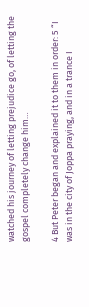watched his journey of letting prejudice go, of letting the gospel completely change him…

4 But Peter began and explained it to them in order: 5 “I was in the city of Joppa praying, and in a trance I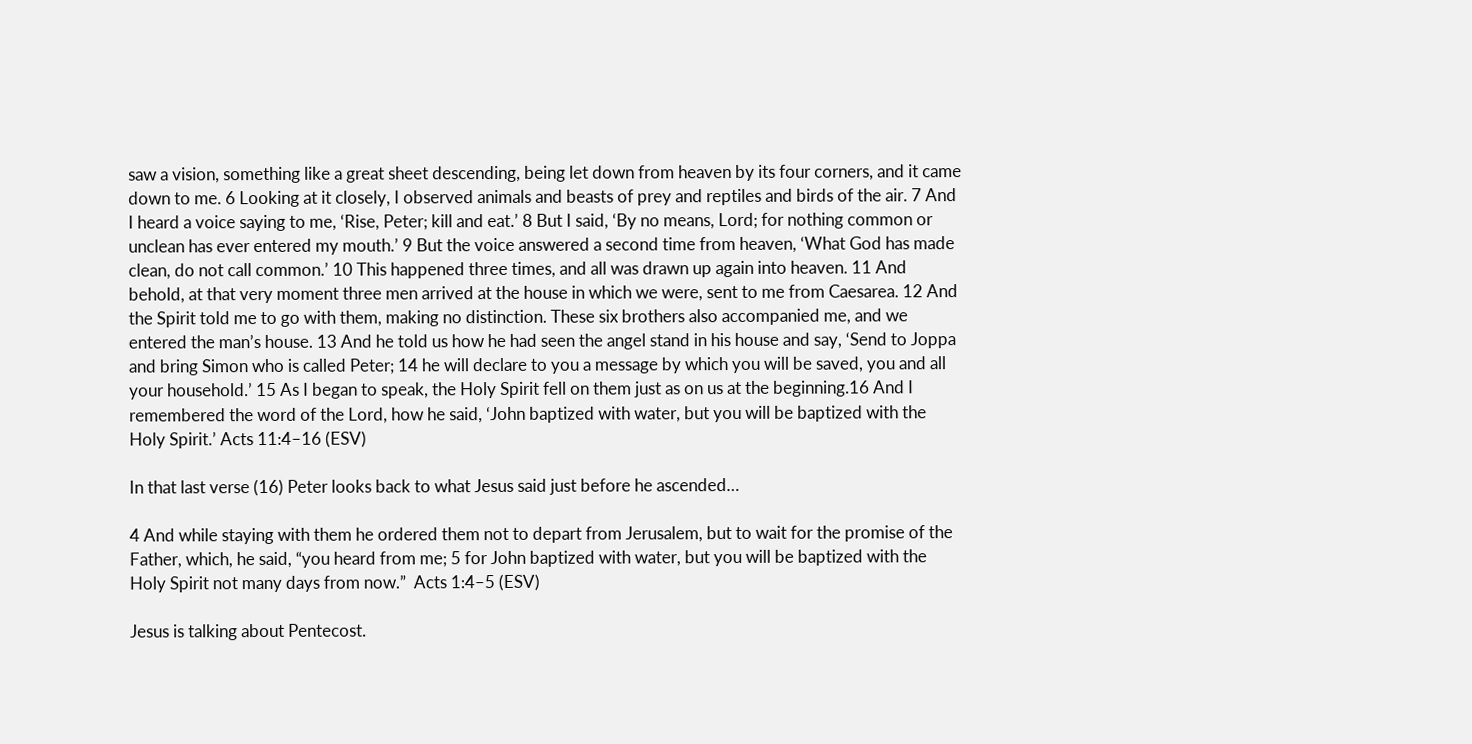saw a vision, something like a great sheet descending, being let down from heaven by its four corners, and it came down to me. 6 Looking at it closely, I observed animals and beasts of prey and reptiles and birds of the air. 7 And I heard a voice saying to me, ‘Rise, Peter; kill and eat.’ 8 But I said, ‘By no means, Lord; for nothing common or unclean has ever entered my mouth.’ 9 But the voice answered a second time from heaven, ‘What God has made clean, do not call common.’ 10 This happened three times, and all was drawn up again into heaven. 11 And behold, at that very moment three men arrived at the house in which we were, sent to me from Caesarea. 12 And the Spirit told me to go with them, making no distinction. These six brothers also accompanied me, and we entered the man’s house. 13 And he told us how he had seen the angel stand in his house and say, ‘Send to Joppa and bring Simon who is called Peter; 14 he will declare to you a message by which you will be saved, you and all your household.’ 15 As I began to speak, the Holy Spirit fell on them just as on us at the beginning.16 And I remembered the word of the Lord, how he said, ‘John baptized with water, but you will be baptized with the Holy Spirit.’ Acts 11:4–16 (ESV)

In that last verse (16) Peter looks back to what Jesus said just before he ascended…

4 And while staying with them he ordered them not to depart from Jerusalem, but to wait for the promise of the Father, which, he said, “you heard from me; 5 for John baptized with water, but you will be baptized with the Holy Spirit not many days from now.”  Acts 1:4–5 (ESV)

Jesus is talking about Pentecost.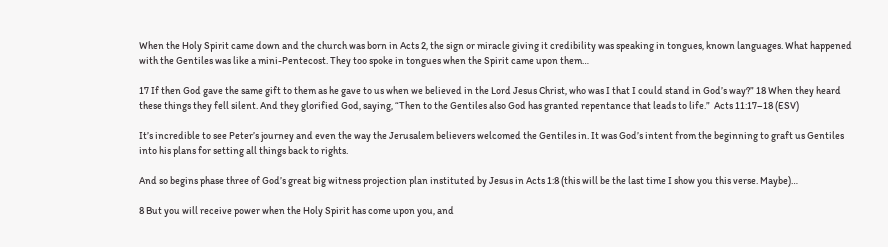When the Holy Spirit came down and the church was born in Acts 2, the sign or miracle giving it credibility was speaking in tongues, known languages. What happened with the Gentiles was like a mini-Pentecost. They too spoke in tongues when the Spirit came upon them…

17 If then God gave the same gift to them as he gave to us when we believed in the Lord Jesus Christ, who was I that I could stand in God’s way?” 18 When they heard these things they fell silent. And they glorified God, saying, “Then to the Gentiles also God has granted repentance that leads to life.”  Acts 11:17–18 (ESV)

It’s incredible to see Peter’s journey and even the way the Jerusalem believers welcomed the Gentiles in. It was God’s intent from the beginning to graft us Gentiles into his plans for setting all things back to rights.

And so begins phase three of God’s great big witness projection plan instituted by Jesus in Acts 1:8 (this will be the last time I show you this verse. Maybe)…

8 But you will receive power when the Holy Spirit has come upon you, and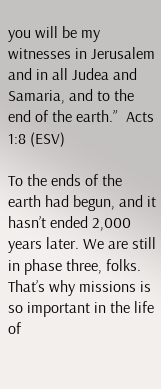you will be my witnesses in Jerusalem and in all Judea and Samaria, and to the end of the earth.”  Acts 1:8 (ESV)

To the ends of the earth had begun, and it hasn’t ended 2,000 years later. We are still in phase three, folks. That’s why missions is so important in the life of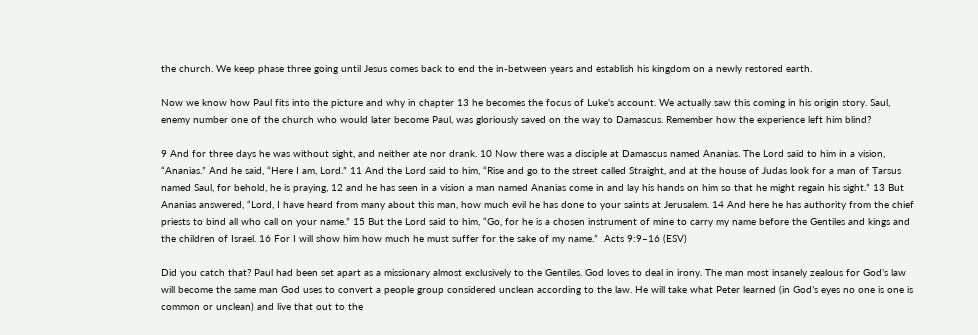the church. We keep phase three going until Jesus comes back to end the in-between years and establish his kingdom on a newly restored earth.

Now we know how Paul fits into the picture and why in chapter 13 he becomes the focus of Luke’s account. We actually saw this coming in his origin story. Saul, enemy number one of the church who would later become Paul, was gloriously saved on the way to Damascus. Remember how the experience left him blind?

9 And for three days he was without sight, and neither ate nor drank. 10 Now there was a disciple at Damascus named Ananias. The Lord said to him in a vision, “Ananias.” And he said, “Here I am, Lord.” 11 And the Lord said to him, “Rise and go to the street called Straight, and at the house of Judas look for a man of Tarsus named Saul, for behold, he is praying, 12 and he has seen in a vision a man named Ananias come in and lay his hands on him so that he might regain his sight.” 13 But Ananias answered, “Lord, I have heard from many about this man, how much evil he has done to your saints at Jerusalem. 14 And here he has authority from the chief priests to bind all who call on your name.” 15 But the Lord said to him, “Go, for he is a chosen instrument of mine to carry my name before the Gentiles and kings and the children of Israel. 16 For I will show him how much he must suffer for the sake of my name.”  Acts 9:9–16 (ESV)

Did you catch that? Paul had been set apart as a missionary almost exclusively to the Gentiles. God loves to deal in irony. The man most insanely zealous for God’s law will become the same man God uses to convert a people group considered unclean according to the law. He will take what Peter learned (in God’s eyes no one is one is common or unclean) and live that out to the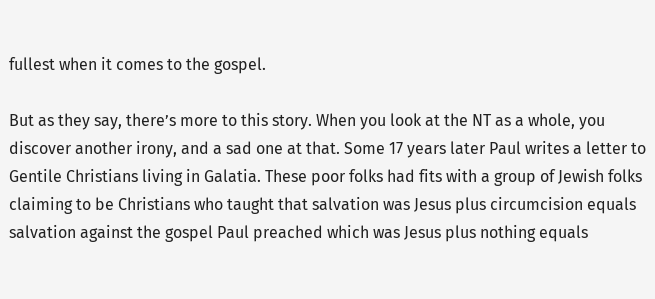fullest when it comes to the gospel.

But as they say, there’s more to this story. When you look at the NT as a whole, you discover another irony, and a sad one at that. Some 17 years later Paul writes a letter to Gentile Christians living in Galatia. These poor folks had fits with a group of Jewish folks claiming to be Christians who taught that salvation was Jesus plus circumcision equals salvation against the gospel Paul preached which was Jesus plus nothing equals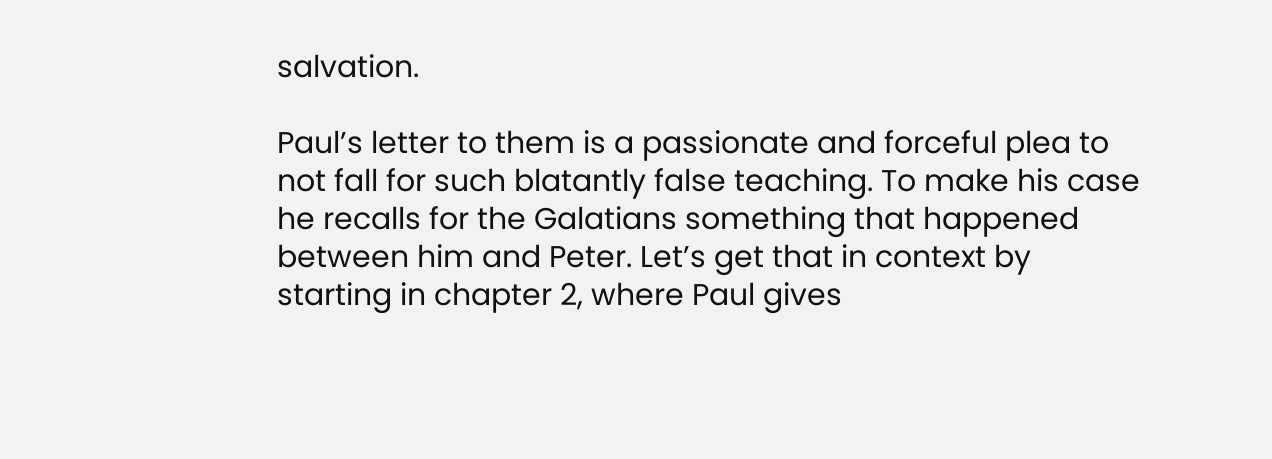salvation.

Paul’s letter to them is a passionate and forceful plea to not fall for such blatantly false teaching. To make his case he recalls for the Galatians something that happened between him and Peter. Let’s get that in context by starting in chapter 2, where Paul gives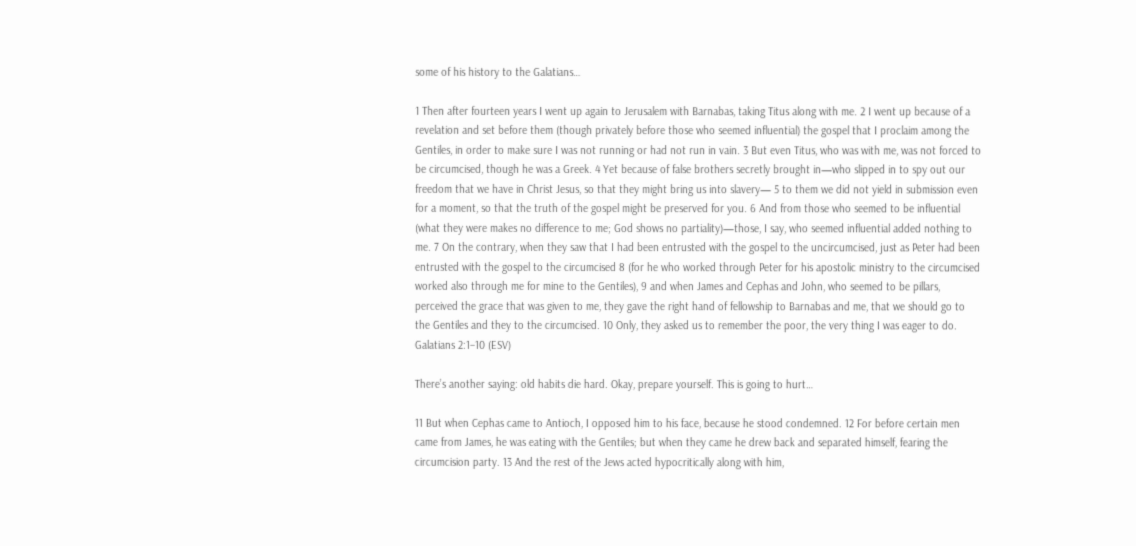some of his history to the Galatians…

1 Then after fourteen years I went up again to Jerusalem with Barnabas, taking Titus along with me. 2 I went up because of a revelation and set before them (though privately before those who seemed influential) the gospel that I proclaim among the Gentiles, in order to make sure I was not running or had not run in vain. 3 But even Titus, who was with me, was not forced to be circumcised, though he was a Greek. 4 Yet because of false brothers secretly brought in—who slipped in to spy out our freedom that we have in Christ Jesus, so that they might bring us into slavery— 5 to them we did not yield in submission even for a moment, so that the truth of the gospel might be preserved for you. 6 And from those who seemed to be influential (what they were makes no difference to me; God shows no partiality)—those, I say, who seemed influential added nothing to me. 7 On the contrary, when they saw that I had been entrusted with the gospel to the uncircumcised, just as Peter had been entrusted with the gospel to the circumcised 8 (for he who worked through Peter for his apostolic ministry to the circumcised worked also through me for mine to the Gentiles), 9 and when James and Cephas and John, who seemed to be pillars, perceived the grace that was given to me, they gave the right hand of fellowship to Barnabas and me, that we should go to the Gentiles and they to the circumcised. 10 Only, they asked us to remember the poor, the very thing I was eager to do. Galatians 2:1–10 (ESV)

There’s another saying: old habits die hard. Okay, prepare yourself. This is going to hurt…

11 But when Cephas came to Antioch, I opposed him to his face, because he stood condemned. 12 For before certain men came from James, he was eating with the Gentiles; but when they came he drew back and separated himself, fearing the circumcision party. 13 And the rest of the Jews acted hypocritically along with him,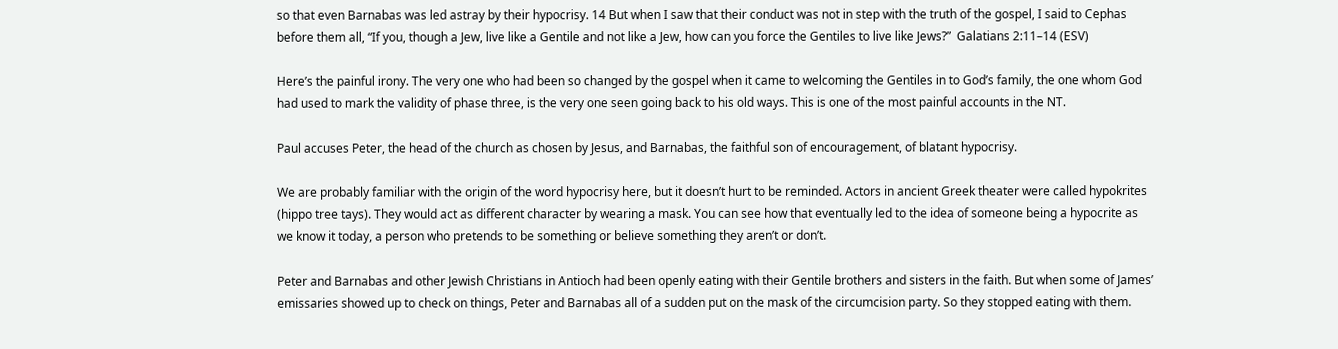so that even Barnabas was led astray by their hypocrisy. 14 But when I saw that their conduct was not in step with the truth of the gospel, I said to Cephas before them all, “If you, though a Jew, live like a Gentile and not like a Jew, how can you force the Gentiles to live like Jews?”  Galatians 2:11–14 (ESV)

Here’s the painful irony. The very one who had been so changed by the gospel when it came to welcoming the Gentiles in to God’s family, the one whom God had used to mark the validity of phase three, is the very one seen going back to his old ways. This is one of the most painful accounts in the NT.

Paul accuses Peter, the head of the church as chosen by Jesus, and Barnabas, the faithful son of encouragement, of blatant hypocrisy.

We are probably familiar with the origin of the word hypocrisy here, but it doesn’t hurt to be reminded. Actors in ancient Greek theater were called hypokrites (hippo tree tays). They would act as different character by wearing a mask. You can see how that eventually led to the idea of someone being a hypocrite as we know it today, a person who pretends to be something or believe something they aren’t or don’t.

Peter and Barnabas and other Jewish Christians in Antioch had been openly eating with their Gentile brothers and sisters in the faith. But when some of James’ emissaries showed up to check on things, Peter and Barnabas all of a sudden put on the mask of the circumcision party. So they stopped eating with them.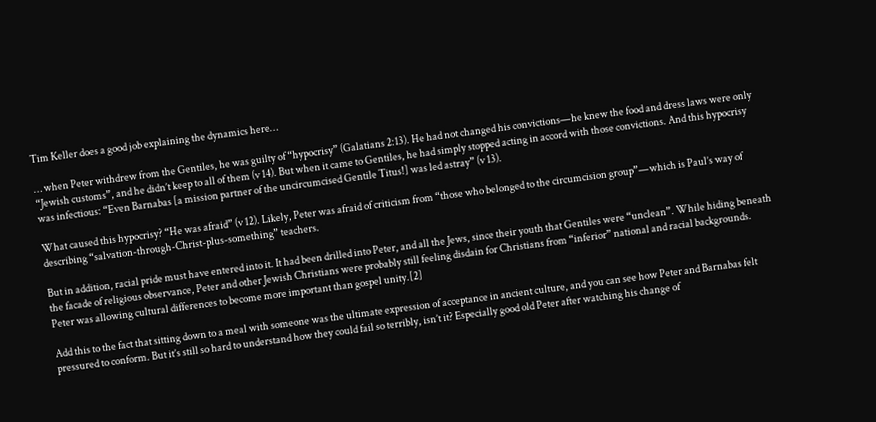Tim Keller does a good job explaining the dynamics here…

… when Peter withdrew from the Gentiles, he was guilty of “hypocrisy” (Galatians 2:13). He had not changed his convictions—he knew the food and dress laws were only “Jewish customs”, and he didn’t keep to all of them (v 14). But when it came to Gentiles, he had simply stopped acting in accord with those convictions. And this hypocrisy was infectious: “Even Barnabas [a mission partner of the uncircumcised Gentile Titus!] was led astray” (v 13).

What caused this hypocrisy? “He was afraid” (v 12). Likely, Peter was afraid of criticism from “those who belonged to the circumcision group”—which is Paul’s way of describing “salvation-through-Christ-plus-something” teachers.

But in addition, racial pride must have entered into it. It had been drilled into Peter, and all the Jews, since their youth that Gentiles were “unclean”. While hiding beneath the facade of religious observance, Peter and other Jewish Christians were probably still feeling disdain for Christians from “inferior” national and racial backgrounds. Peter was allowing cultural differences to become more important than gospel unity.[2]

Add this to the fact that sitting down to a meal with someone was the ultimate expression of acceptance in ancient culture, and you can see how Peter and Barnabas felt pressured to conform. But it’s still so hard to understand how they could fail so terribly, isn’t it? Especially good old Peter after watching his change of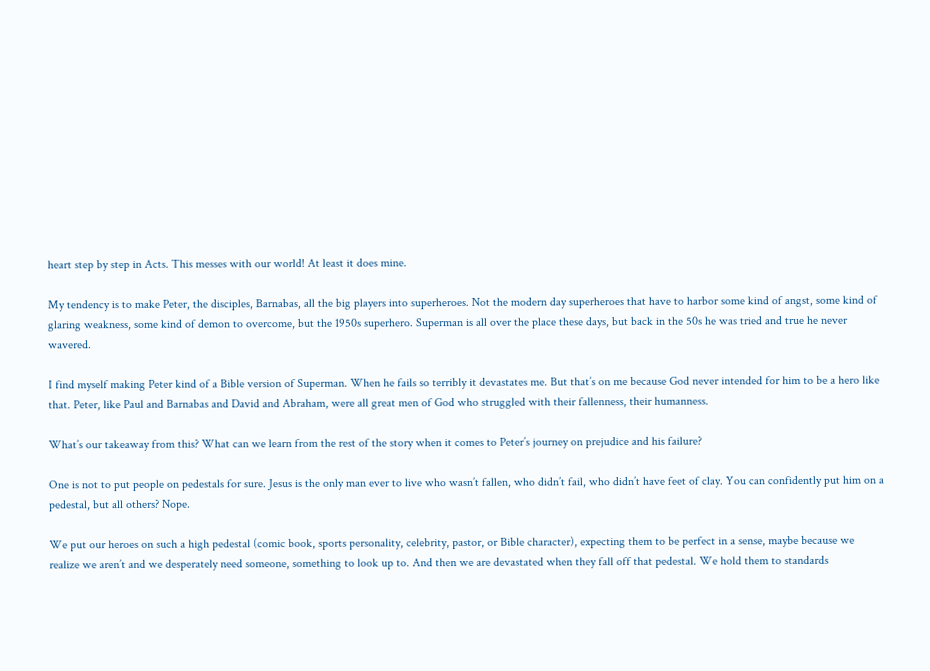heart step by step in Acts. This messes with our world! At least it does mine.

My tendency is to make Peter, the disciples, Barnabas, all the big players into superheroes. Not the modern day superheroes that have to harbor some kind of angst, some kind of glaring weakness, some kind of demon to overcome, but the 1950s superhero. Superman is all over the place these days, but back in the 50s he was tried and true he never wavered.

I find myself making Peter kind of a Bible version of Superman. When he fails so terribly it devastates me. But that’s on me because God never intended for him to be a hero like that. Peter, like Paul and Barnabas and David and Abraham, were all great men of God who struggled with their fallenness, their humanness.

What’s our takeaway from this? What can we learn from the rest of the story when it comes to Peter’s journey on prejudice and his failure?

One is not to put people on pedestals for sure. Jesus is the only man ever to live who wasn’t fallen, who didn’t fail, who didn’t have feet of clay. You can confidently put him on a pedestal, but all others? Nope.

We put our heroes on such a high pedestal (comic book, sports personality, celebrity, pastor, or Bible character), expecting them to be perfect in a sense, maybe because we realize we aren’t and we desperately need someone, something to look up to. And then we are devastated when they fall off that pedestal. We hold them to standards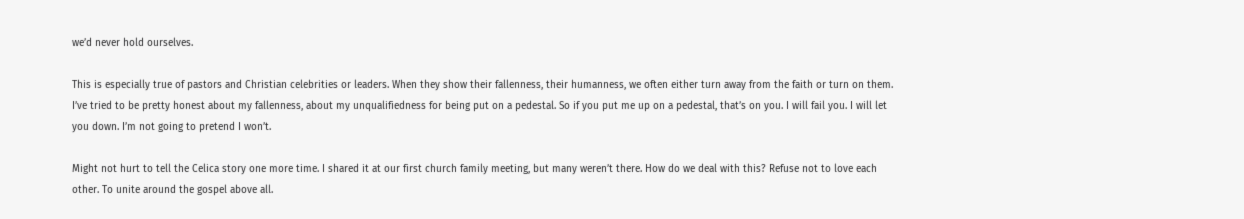we’d never hold ourselves.

This is especially true of pastors and Christian celebrities or leaders. When they show their fallenness, their humanness, we often either turn away from the faith or turn on them. I’ve tried to be pretty honest about my fallenness, about my unqualifiedness for being put on a pedestal. So if you put me up on a pedestal, that’s on you. I will fail you. I will let you down. I’m not going to pretend I won’t.

Might not hurt to tell the Celica story one more time. I shared it at our first church family meeting, but many weren’t there. How do we deal with this? Refuse not to love each other. To unite around the gospel above all.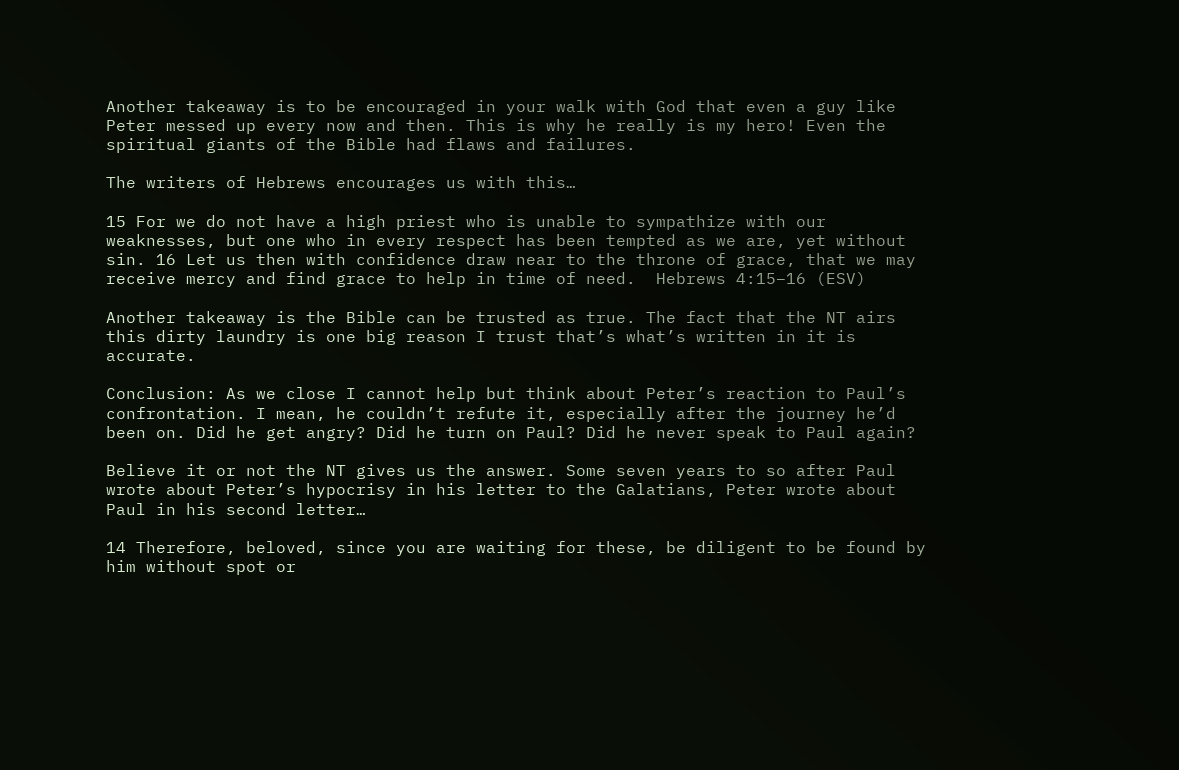Another takeaway is to be encouraged in your walk with God that even a guy like Peter messed up every now and then. This is why he really is my hero! Even the spiritual giants of the Bible had flaws and failures.

The writers of Hebrews encourages us with this…

15 For we do not have a high priest who is unable to sympathize with our weaknesses, but one who in every respect has been tempted as we are, yet without sin. 16 Let us then with confidence draw near to the throne of grace, that we may receive mercy and find grace to help in time of need.  Hebrews 4:15–16 (ESV)

Another takeaway is the Bible can be trusted as true. The fact that the NT airs this dirty laundry is one big reason I trust that’s what’s written in it is accurate.

Conclusion: As we close I cannot help but think about Peter’s reaction to Paul’s confrontation. I mean, he couldn’t refute it, especially after the journey he’d been on. Did he get angry? Did he turn on Paul? Did he never speak to Paul again?

Believe it or not the NT gives us the answer. Some seven years to so after Paul wrote about Peter’s hypocrisy in his letter to the Galatians, Peter wrote about Paul in his second letter…

14 Therefore, beloved, since you are waiting for these, be diligent to be found by him without spot or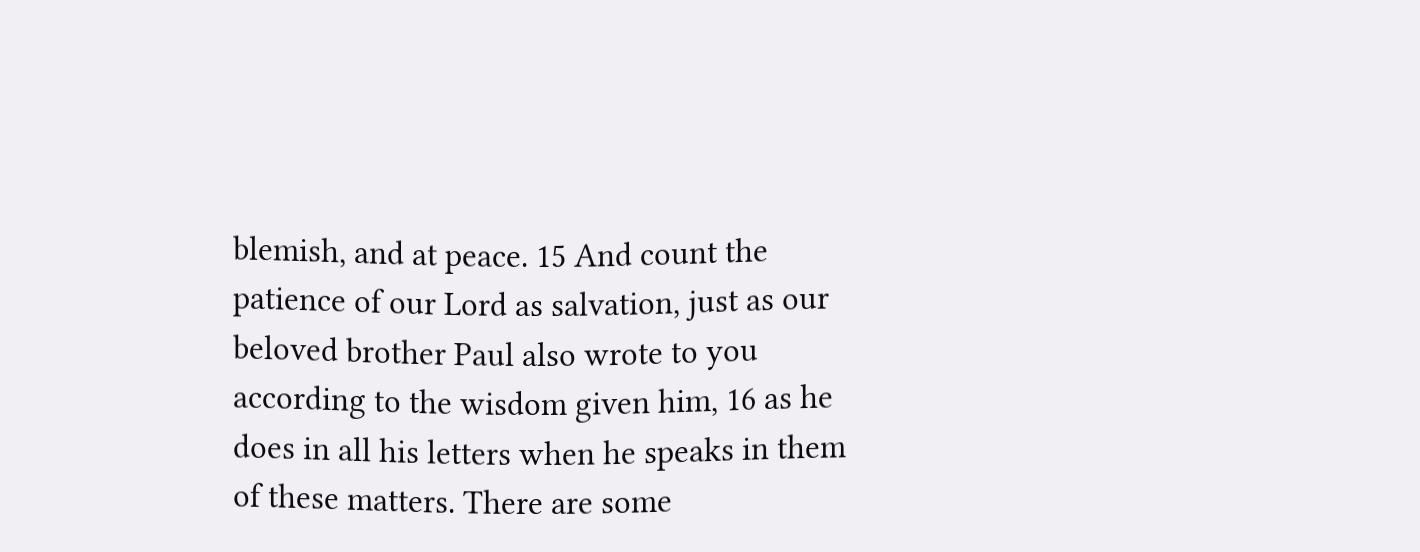blemish, and at peace. 15 And count the patience of our Lord as salvation, just as our beloved brother Paul also wrote to you according to the wisdom given him, 16 as he does in all his letters when he speaks in them of these matters. There are some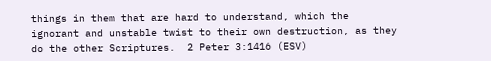things in them that are hard to understand, which the ignorant and unstable twist to their own destruction, as they do the other Scriptures.  2 Peter 3:1416 (ESV)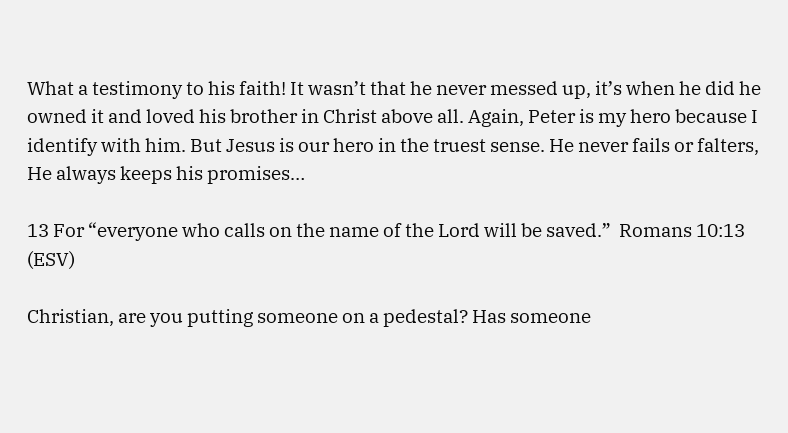What a testimony to his faith! It wasn’t that he never messed up, it’s when he did he owned it and loved his brother in Christ above all. Again, Peter is my hero because I identify with him. But Jesus is our hero in the truest sense. He never fails or falters, He always keeps his promises…

13 For “everyone who calls on the name of the Lord will be saved.”  Romans 10:13 (ESV)

Christian, are you putting someone on a pedestal? Has someone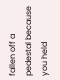fallen off a pedestal because you held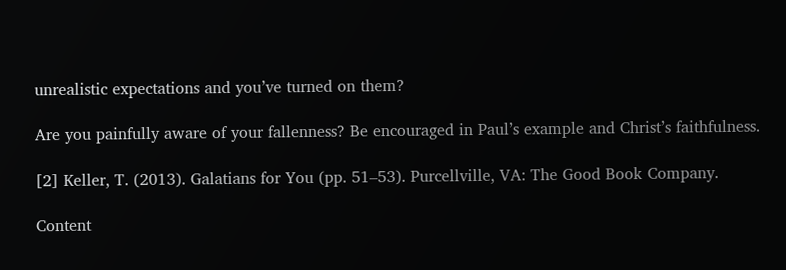unrealistic expectations and you’ve turned on them?

Are you painfully aware of your fallenness? Be encouraged in Paul’s example and Christ’s faithfulness.

[2] Keller, T. (2013). Galatians for You (pp. 51–53). Purcellville, VA: The Good Book Company.

Content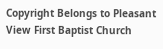Copyright Belongs to Pleasant View First Baptist Church